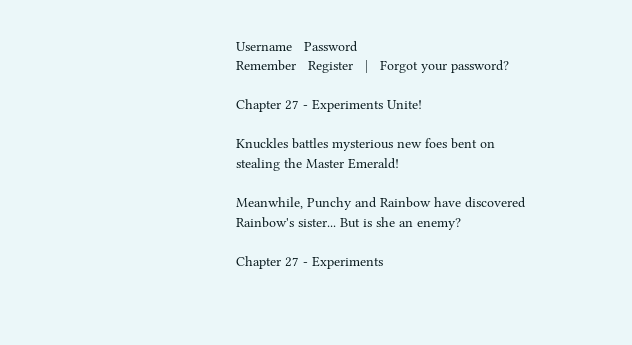Username   Password
Remember   Register   |   Forgot your password?

Chapter 27 - Experiments Unite!

Knuckles battles mysterious new foes bent on stealing the Master Emerald!

Meanwhile, Punchy and Rainbow have discovered Rainbow's sister... But is she an enemy?

Chapter 27 - Experiments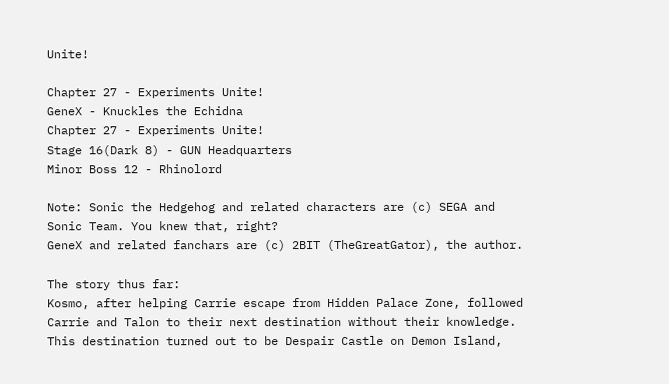Unite!

Chapter 27 - Experiments Unite!
GeneX - Knuckles the Echidna
Chapter 27 - Experiments Unite!
Stage 16(Dark 8) - GUN Headquarters
Minor Boss 12 - Rhinolord

Note: Sonic the Hedgehog and related characters are (c) SEGA and
Sonic Team. You knew that, right?
GeneX and related fanchars are (c) 2BIT (TheGreatGator), the author.

The story thus far:
Kosmo, after helping Carrie escape from Hidden Palace Zone, followed Carrie and Talon to their next destination without their knowledge. This destination turned out to be Despair Castle on Demon Island,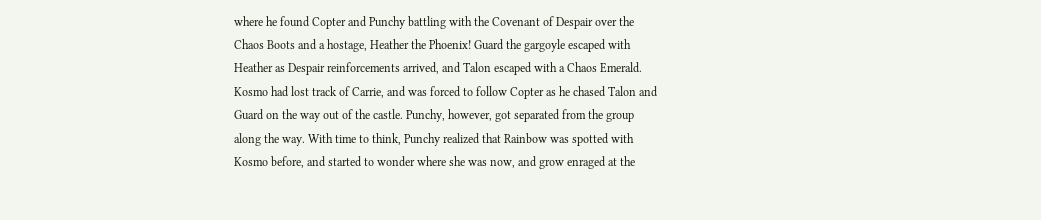where he found Copter and Punchy battling with the Covenant of Despair over the Chaos Boots and a hostage, Heather the Phoenix! Guard the gargoyle escaped with Heather as Despair reinforcements arrived, and Talon escaped with a Chaos Emerald. Kosmo had lost track of Carrie, and was forced to follow Copter as he chased Talon and Guard on the way out of the castle. Punchy, however, got separated from the group along the way. With time to think, Punchy realized that Rainbow was spotted with Kosmo before, and started to wonder where she was now, and grow enraged at the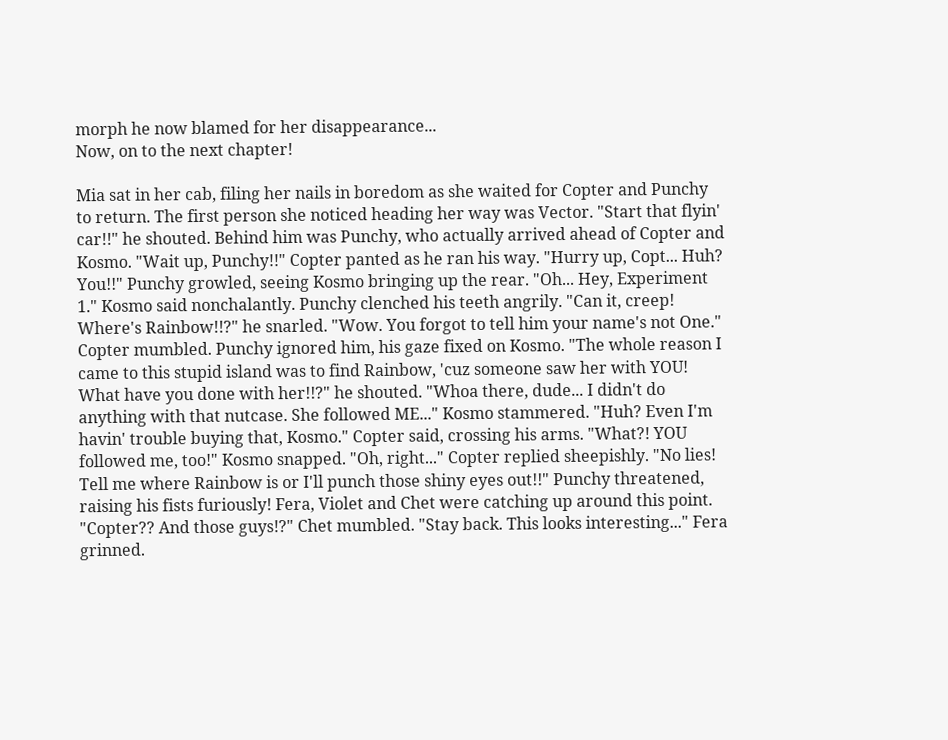morph he now blamed for her disappearance...
Now, on to the next chapter!

Mia sat in her cab, filing her nails in boredom as she waited for Copter and Punchy to return. The first person she noticed heading her way was Vector. "Start that flyin' car!!" he shouted. Behind him was Punchy, who actually arrived ahead of Copter and Kosmo. "Wait up, Punchy!!" Copter panted as he ran his way. "Hurry up, Copt... Huh? You!!" Punchy growled, seeing Kosmo bringing up the rear. "Oh... Hey, Experiment 1." Kosmo said nonchalantly. Punchy clenched his teeth angrily. "Can it, creep! Where's Rainbow!!?" he snarled. "Wow. You forgot to tell him your name's not One." Copter mumbled. Punchy ignored him, his gaze fixed on Kosmo. "The whole reason I came to this stupid island was to find Rainbow, 'cuz someone saw her with YOU! What have you done with her!!?" he shouted. "Whoa there, dude... I didn't do anything with that nutcase. She followed ME..." Kosmo stammered. "Huh? Even I'm havin' trouble buying that, Kosmo." Copter said, crossing his arms. "What?! YOU followed me, too!" Kosmo snapped. "Oh, right..." Copter replied sheepishly. "No lies! Tell me where Rainbow is or I'll punch those shiny eyes out!!" Punchy threatened, raising his fists furiously! Fera, Violet and Chet were catching up around this point. "Copter?? And those guys!?" Chet mumbled. "Stay back. This looks interesting..." Fera grinned.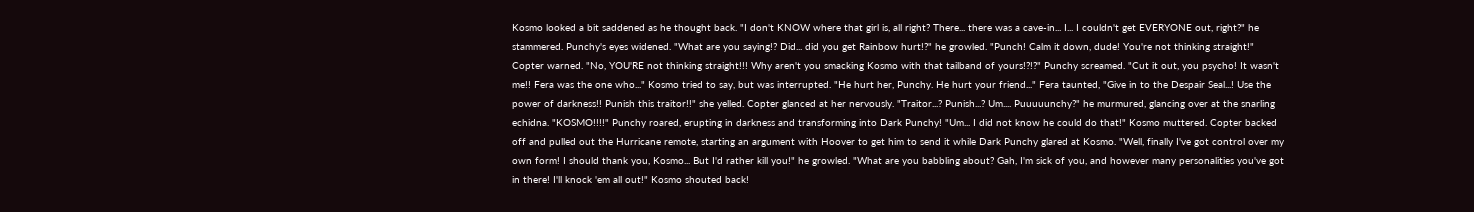Kosmo looked a bit saddened as he thought back. "I don't KNOW where that girl is, all right? There... there was a cave-in... I... I couldn't get EVERYONE out, right?" he stammered. Punchy's eyes widened. "What are you saying!? Did... did you get Rainbow hurt!?" he growled. "Punch! Calm it down, dude! You're not thinking straight!" Copter warned. "No, YOU'RE not thinking straight!!! Why aren't you smacking Kosmo with that tailband of yours!?!?" Punchy screamed. "Cut it out, you psycho! It wasn't me!! Fera was the one who..." Kosmo tried to say, but was interrupted. "He hurt her, Punchy. He hurt your friend..." Fera taunted, "Give in to the Despair Seal...! Use the power of darkness!! Punish this traitor!!" she yelled. Copter glanced at her nervously. "Traitor...? Punish...? Um.... Puuuuunchy?" he murmured, glancing over at the snarling echidna. "KOSMO!!!!" Punchy roared, erupting in darkness and transforming into Dark Punchy! "Um... I did not know he could do that!" Kosmo muttered. Copter backed off and pulled out the Hurricane remote, starting an argument with Hoover to get him to send it while Dark Punchy glared at Kosmo. "Well, finally I've got control over my own form! I should thank you, Kosmo... But I'd rather kill you!" he growled. "What are you babbling about? Gah, I'm sick of you, and however many personalities you've got in there! I'll knock 'em all out!" Kosmo shouted back!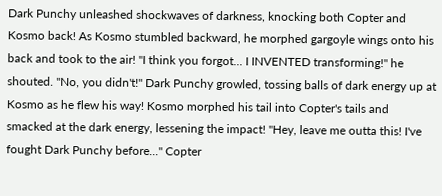Dark Punchy unleashed shockwaves of darkness, knocking both Copter and Kosmo back! As Kosmo stumbled backward, he morphed gargoyle wings onto his back and took to the air! "I think you forgot... I INVENTED transforming!" he shouted. "No, you didn't!" Dark Punchy growled, tossing balls of dark energy up at Kosmo as he flew his way! Kosmo morphed his tail into Copter's tails and smacked at the dark energy, lessening the impact! "Hey, leave me outta this! I've fought Dark Punchy before..." Copter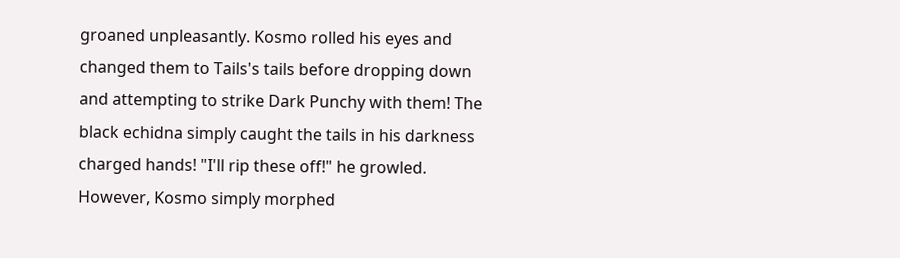groaned unpleasantly. Kosmo rolled his eyes and changed them to Tails's tails before dropping down and attempting to strike Dark Punchy with them! The black echidna simply caught the tails in his darkness charged hands! "I'll rip these off!" he growled. However, Kosmo simply morphed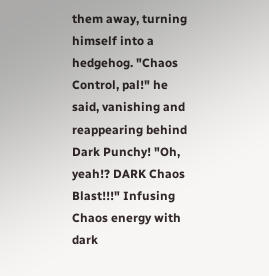them away, turning himself into a hedgehog. "Chaos Control, pal!" he said, vanishing and reappearing behind Dark Punchy! "Oh, yeah!? DARK Chaos Blast!!!" Infusing Chaos energy with dark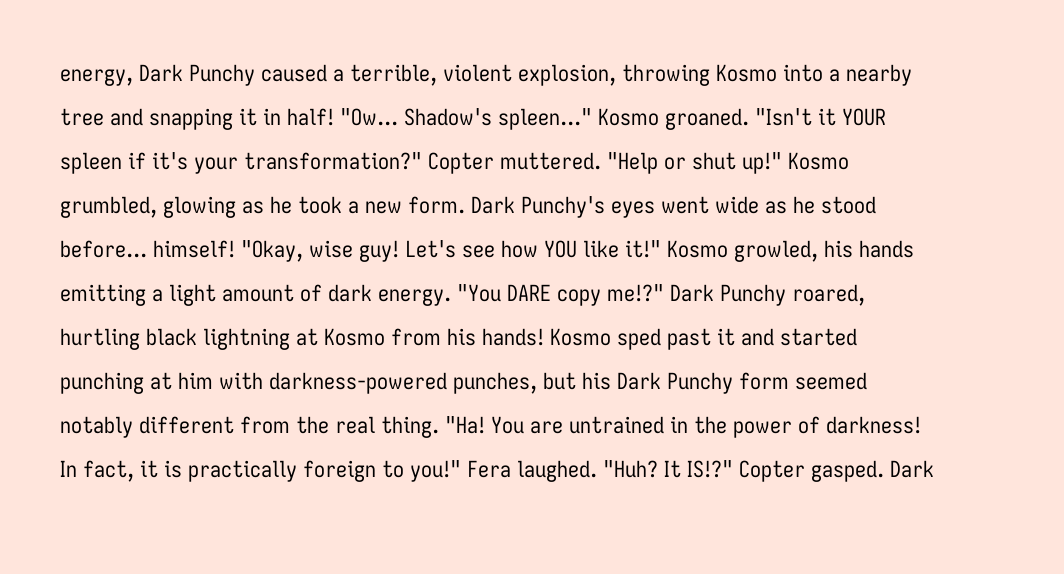energy, Dark Punchy caused a terrible, violent explosion, throwing Kosmo into a nearby tree and snapping it in half! "Ow... Shadow's spleen..." Kosmo groaned. "Isn't it YOUR spleen if it's your transformation?" Copter muttered. "Help or shut up!" Kosmo grumbled, glowing as he took a new form. Dark Punchy's eyes went wide as he stood before... himself! "Okay, wise guy! Let's see how YOU like it!" Kosmo growled, his hands emitting a light amount of dark energy. "You DARE copy me!?" Dark Punchy roared, hurtling black lightning at Kosmo from his hands! Kosmo sped past it and started punching at him with darkness-powered punches, but his Dark Punchy form seemed notably different from the real thing. "Ha! You are untrained in the power of darkness! In fact, it is practically foreign to you!" Fera laughed. "Huh? It IS!?" Copter gasped. Dark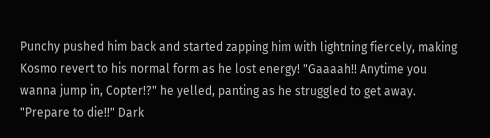Punchy pushed him back and started zapping him with lightning fiercely, making Kosmo revert to his normal form as he lost energy! "Gaaaah!! Anytime you wanna jump in, Copter!?" he yelled, panting as he struggled to get away. "Prepare to die!!" Dark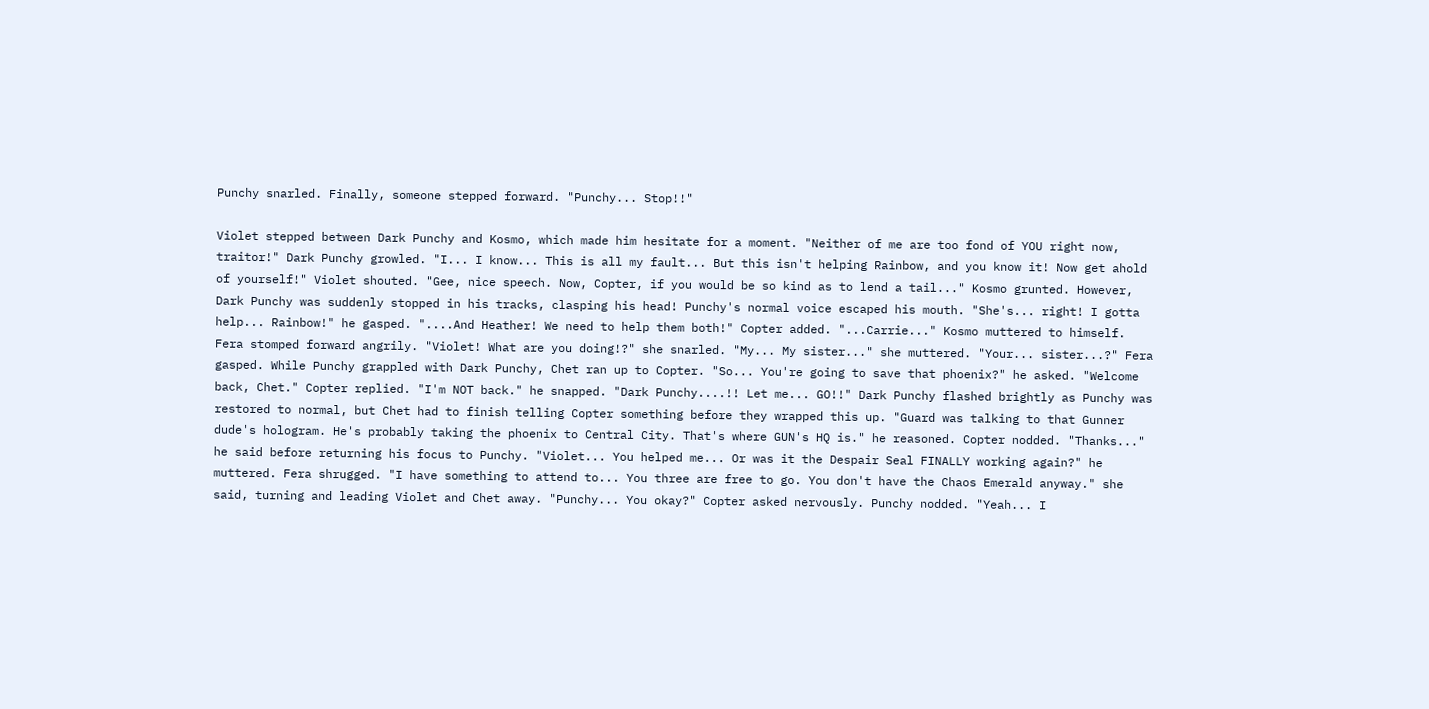Punchy snarled. Finally, someone stepped forward. "Punchy... Stop!!"

Violet stepped between Dark Punchy and Kosmo, which made him hesitate for a moment. "Neither of me are too fond of YOU right now, traitor!" Dark Punchy growled. "I... I know... This is all my fault... But this isn't helping Rainbow, and you know it! Now get ahold of yourself!" Violet shouted. "Gee, nice speech. Now, Copter, if you would be so kind as to lend a tail..." Kosmo grunted. However, Dark Punchy was suddenly stopped in his tracks, clasping his head! Punchy's normal voice escaped his mouth. "She's... right! I gotta help... Rainbow!" he gasped. "....And Heather! We need to help them both!" Copter added. "...Carrie..." Kosmo muttered to himself. Fera stomped forward angrily. "Violet! What are you doing!?" she snarled. "My... My sister..." she muttered. "Your... sister...?" Fera gasped. While Punchy grappled with Dark Punchy, Chet ran up to Copter. "So... You're going to save that phoenix?" he asked. "Welcome back, Chet." Copter replied. "I'm NOT back." he snapped. "Dark Punchy....!! Let me... GO!!" Dark Punchy flashed brightly as Punchy was restored to normal, but Chet had to finish telling Copter something before they wrapped this up. "Guard was talking to that Gunner dude's hologram. He's probably taking the phoenix to Central City. That's where GUN's HQ is." he reasoned. Copter nodded. "Thanks..." he said before returning his focus to Punchy. "Violet... You helped me... Or was it the Despair Seal FINALLY working again?" he muttered. Fera shrugged. "I have something to attend to... You three are free to go. You don't have the Chaos Emerald anyway." she said, turning and leading Violet and Chet away. "Punchy... You okay?" Copter asked nervously. Punchy nodded. "Yeah... I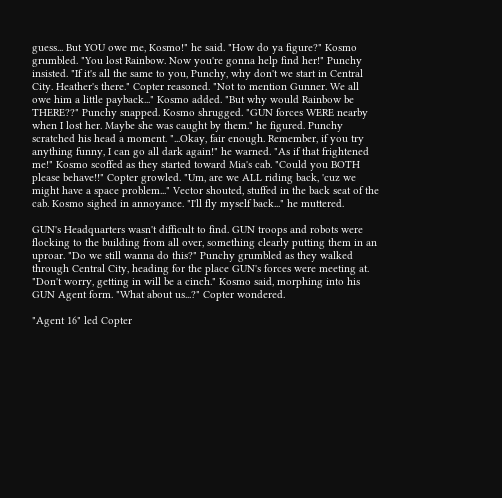guess... But YOU owe me, Kosmo!" he said. "How do ya figure?" Kosmo grumbled. "You lost Rainbow. Now you're gonna help find her!" Punchy insisted. "If it's all the same to you, Punchy, why don't we start in Central City. Heather's there." Copter reasoned. "Not to mention Gunner. We all owe him a little payback..." Kosmo added. "But why would Rainbow be THERE??" Punchy snapped. Kosmo shrugged. "GUN forces WERE nearby when I lost her. Maybe she was caught by them." he figured. Punchy scratched his head a moment. "...Okay, fair enough. Remember, if you try anything funny, I can go all dark again!" he warned. "As if that frightened me!" Kosmo scoffed as they started toward Mia's cab. "Could you BOTH please behave!!" Copter growled. "Um, are we ALL riding back, 'cuz we might have a space problem..." Vector shouted, stuffed in the back seat of the cab. Kosmo sighed in annoyance. "I'll fly myself back..." he muttered.

GUN's Headquarters wasn't difficult to find. GUN troops and robots were flocking to the building from all over, something clearly putting them in an uproar. "Do we still wanna do this?" Punchy grumbled as they walked through Central City, heading for the place GUN's forces were meeting at. "Don't worry, getting in will be a cinch." Kosmo said, morphing into his GUN Agent form. "What about us...?" Copter wondered.

"Agent 16" led Copter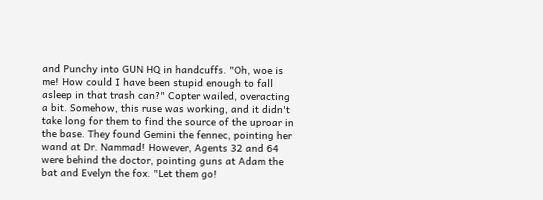and Punchy into GUN HQ in handcuffs. "Oh, woe is me! How could I have been stupid enough to fall asleep in that trash can?" Copter wailed, overacting a bit. Somehow, this ruse was working, and it didn't take long for them to find the source of the uproar in the base. They found Gemini the fennec, pointing her wand at Dr. Nammad! However, Agents 32 and 64 were behind the doctor, pointing guns at Adam the bat and Evelyn the fox. "Let them go!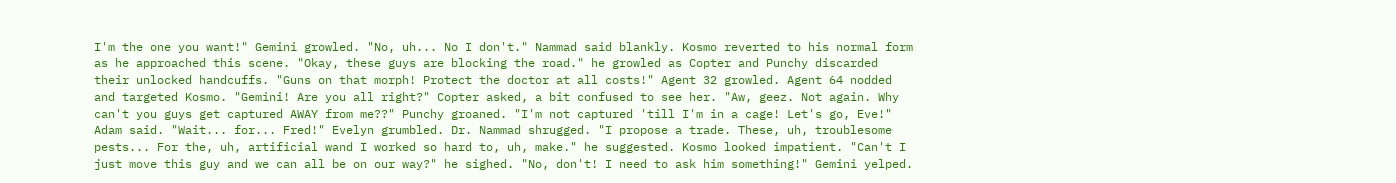I'm the one you want!" Gemini growled. "No, uh... No I don't." Nammad said blankly. Kosmo reverted to his normal form as he approached this scene. "Okay, these guys are blocking the road." he growled as Copter and Punchy discarded their unlocked handcuffs. "Guns on that morph! Protect the doctor at all costs!" Agent 32 growled. Agent 64 nodded and targeted Kosmo. "Gemini! Are you all right?" Copter asked, a bit confused to see her. "Aw, geez. Not again. Why can't you guys get captured AWAY from me??" Punchy groaned. "I'm not captured 'till I'm in a cage! Let's go, Eve!" Adam said. "Wait... for... Fred!" Evelyn grumbled. Dr. Nammad shrugged. "I propose a trade. These, uh, troublesome pests... For the, uh, artificial wand I worked so hard to, uh, make." he suggested. Kosmo looked impatient. "Can't I just move this guy and we can all be on our way?" he sighed. "No, don't! I need to ask him something!" Gemini yelped.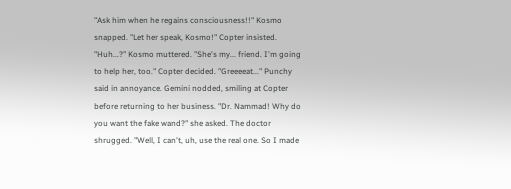"Ask him when he regains consciousness!!" Kosmo snapped. "Let her speak, Kosmo!" Copter insisted. "Huh...?" Kosmo muttered. "She's my... friend. I'm going to help her, too." Copter decided. "Greeeeat..." Punchy said in annoyance. Gemini nodded, smiling at Copter before returning to her business. "Dr. Nammad! Why do you want the fake wand?" she asked. The doctor shrugged. "Well, I can't, uh, use the real one. So I made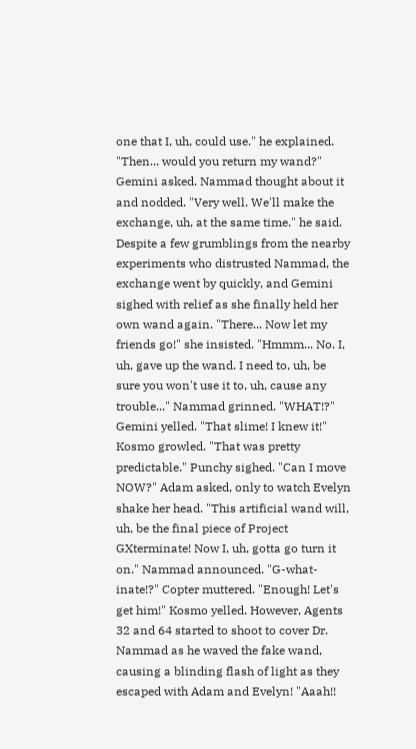one that I, uh, could use." he explained. "Then... would you return my wand?" Gemini asked. Nammad thought about it and nodded. "Very well. We'll make the exchange, uh, at the same time." he said. Despite a few grumblings from the nearby experiments who distrusted Nammad, the exchange went by quickly, and Gemini sighed with relief as she finally held her own wand again. "There... Now let my friends go!" she insisted. "Hmmm... No. I, uh, gave up the wand. I need to, uh, be sure you won't use it to, uh, cause any trouble..." Nammad grinned. "WHAT!?" Gemini yelled. "That slime! I knew it!" Kosmo growled. "That was pretty predictable." Punchy sighed. "Can I move NOW?" Adam asked, only to watch Evelyn shake her head. "This artificial wand will, uh, be the final piece of Project GXterminate! Now I, uh, gotta go turn it on." Nammad announced. "G-what-inate!?" Copter muttered. "Enough! Let's get him!" Kosmo yelled. However, Agents 32 and 64 started to shoot to cover Dr. Nammad as he waved the fake wand, causing a blinding flash of light as they escaped with Adam and Evelyn! "Aaah!!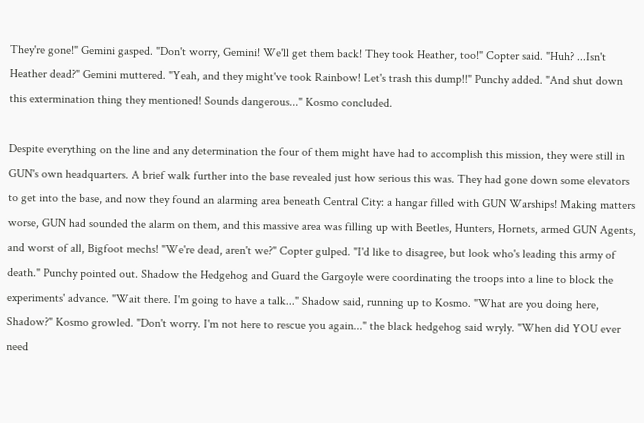They're gone!" Gemini gasped. "Don't worry, Gemini! We'll get them back! They took Heather, too!" Copter said. "Huh? ...Isn't Heather dead?" Gemini muttered. "Yeah, and they might've took Rainbow! Let's trash this dump!!" Punchy added. "And shut down this extermination thing they mentioned! Sounds dangerous..." Kosmo concluded.

Despite everything on the line and any determination the four of them might have had to accomplish this mission, they were still in GUN's own headquarters. A brief walk further into the base revealed just how serious this was. They had gone down some elevators to get into the base, and now they found an alarming area beneath Central City: a hangar filled with GUN Warships! Making matters worse, GUN had sounded the alarm on them, and this massive area was filling up with Beetles, Hunters, Hornets, armed GUN Agents, and worst of all, Bigfoot mechs! "We're dead, aren't we?" Copter gulped. "I'd like to disagree, but look who's leading this army of death." Punchy pointed out. Shadow the Hedgehog and Guard the Gargoyle were coordinating the troops into a line to block the experiments' advance. "Wait there. I'm going to have a talk..." Shadow said, running up to Kosmo. "What are you doing here, Shadow?" Kosmo growled. "Don't worry. I'm not here to rescue you again..." the black hedgehog said wryly. "When did YOU ever need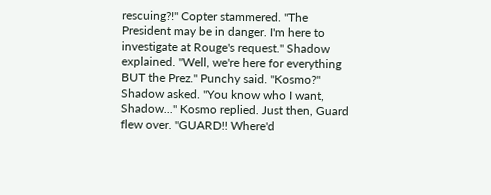rescuing?!" Copter stammered. "The President may be in danger. I'm here to investigate at Rouge's request." Shadow explained. "Well, we're here for everything BUT the Prez." Punchy said. "Kosmo?" Shadow asked. "You know who I want, Shadow..." Kosmo replied. Just then, Guard flew over. "GUARD!! Where'd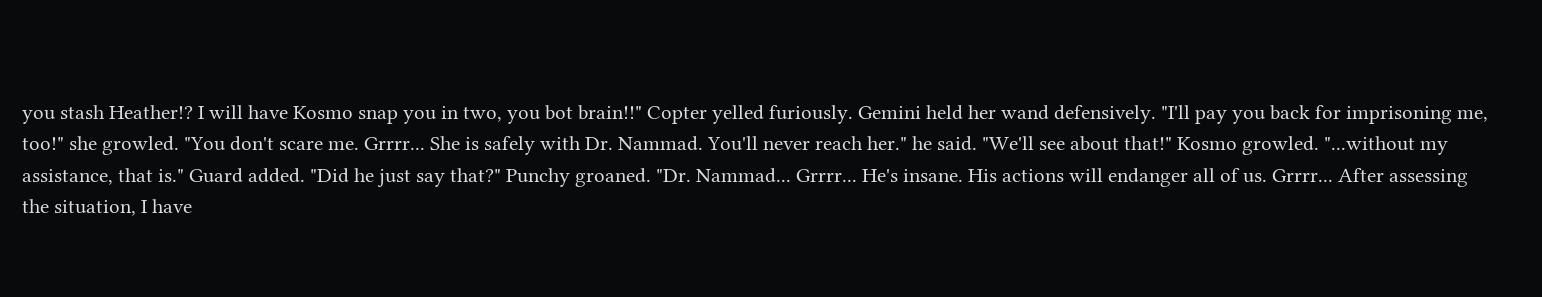you stash Heather!? I will have Kosmo snap you in two, you bot brain!!" Copter yelled furiously. Gemini held her wand defensively. "I'll pay you back for imprisoning me, too!" she growled. "You don't scare me. Grrrr... She is safely with Dr. Nammad. You'll never reach her." he said. "We'll see about that!" Kosmo growled. "...without my assistance, that is." Guard added. "Did he just say that?" Punchy groaned. "Dr. Nammad... Grrrr... He's insane. His actions will endanger all of us. Grrrr... After assessing the situation, I have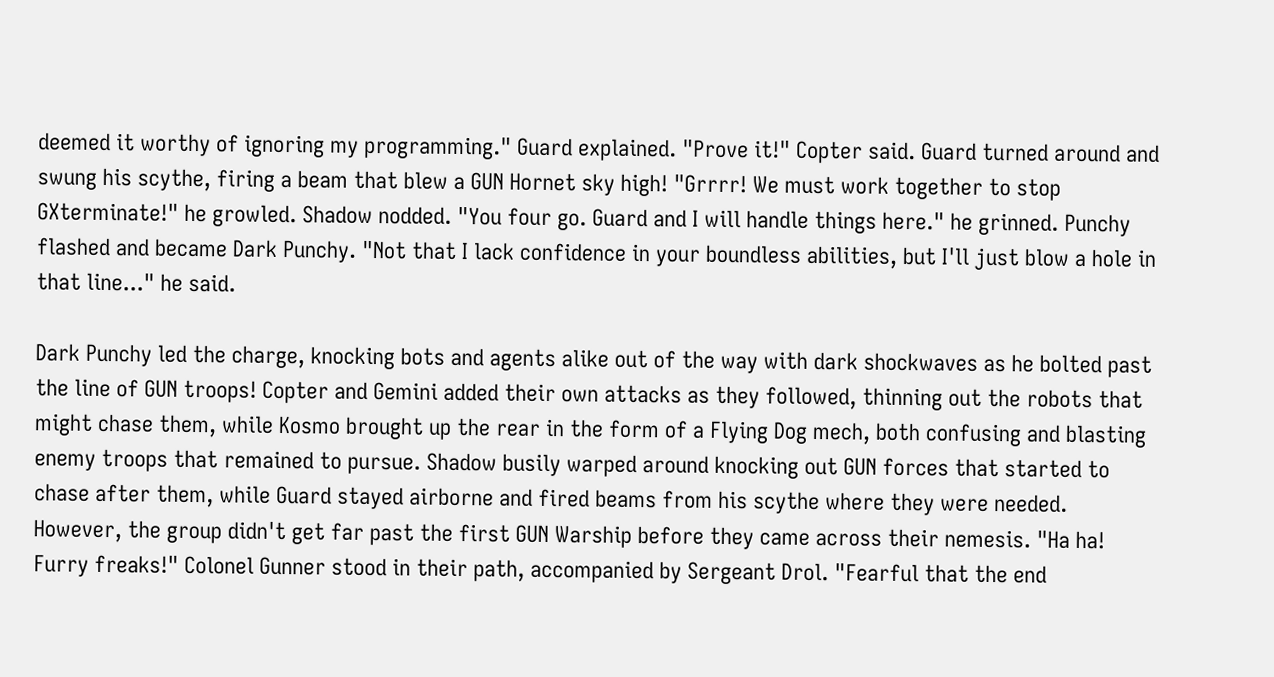deemed it worthy of ignoring my programming." Guard explained. "Prove it!" Copter said. Guard turned around and swung his scythe, firing a beam that blew a GUN Hornet sky high! "Grrrr! We must work together to stop GXterminate!" he growled. Shadow nodded. "You four go. Guard and I will handle things here." he grinned. Punchy flashed and became Dark Punchy. "Not that I lack confidence in your boundless abilities, but I'll just blow a hole in that line..." he said.

Dark Punchy led the charge, knocking bots and agents alike out of the way with dark shockwaves as he bolted past the line of GUN troops! Copter and Gemini added their own attacks as they followed, thinning out the robots that might chase them, while Kosmo brought up the rear in the form of a Flying Dog mech, both confusing and blasting enemy troops that remained to pursue. Shadow busily warped around knocking out GUN forces that started to chase after them, while Guard stayed airborne and fired beams from his scythe where they were needed. However, the group didn't get far past the first GUN Warship before they came across their nemesis. "Ha ha! Furry freaks!" Colonel Gunner stood in their path, accompanied by Sergeant Drol. "Fearful that the end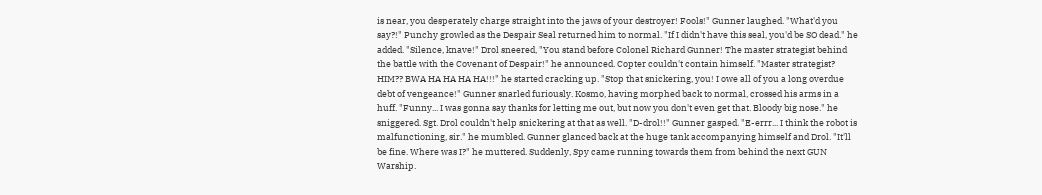is near, you desperately charge straight into the jaws of your destroyer! Fools!" Gunner laughed. "What'd you say?!" Punchy growled as the Despair Seal returned him to normal. "If I didn't have this seal, you'd be SO dead." he added. "Silence, knave!" Drol sneered, "You stand before Colonel Richard Gunner! The master strategist behind the battle with the Covenant of Despair!" he announced. Copter couldn't contain himself. "Master strategist? HIM?? BWA HA HA HA HA!!!" he started cracking up. "Stop that snickering, you! I owe all of you a long overdue debt of vengeance!" Gunner snarled furiously. Kosmo, having morphed back to normal, crossed his arms in a huff. "Funny... I was gonna say thanks for letting me out, but now you don't even get that. Bloody big nose." he sniggered. Sgt. Drol couldn't help snickering at that as well. "D-drol!!" Gunner gasped. "E-errr... I think the robot is malfunctioning, sir." he mumbled. Gunner glanced back at the huge tank accompanying himself and Drol. "It'll be fine. Where was I?" he muttered. Suddenly, Spy came running towards them from behind the next GUN Warship.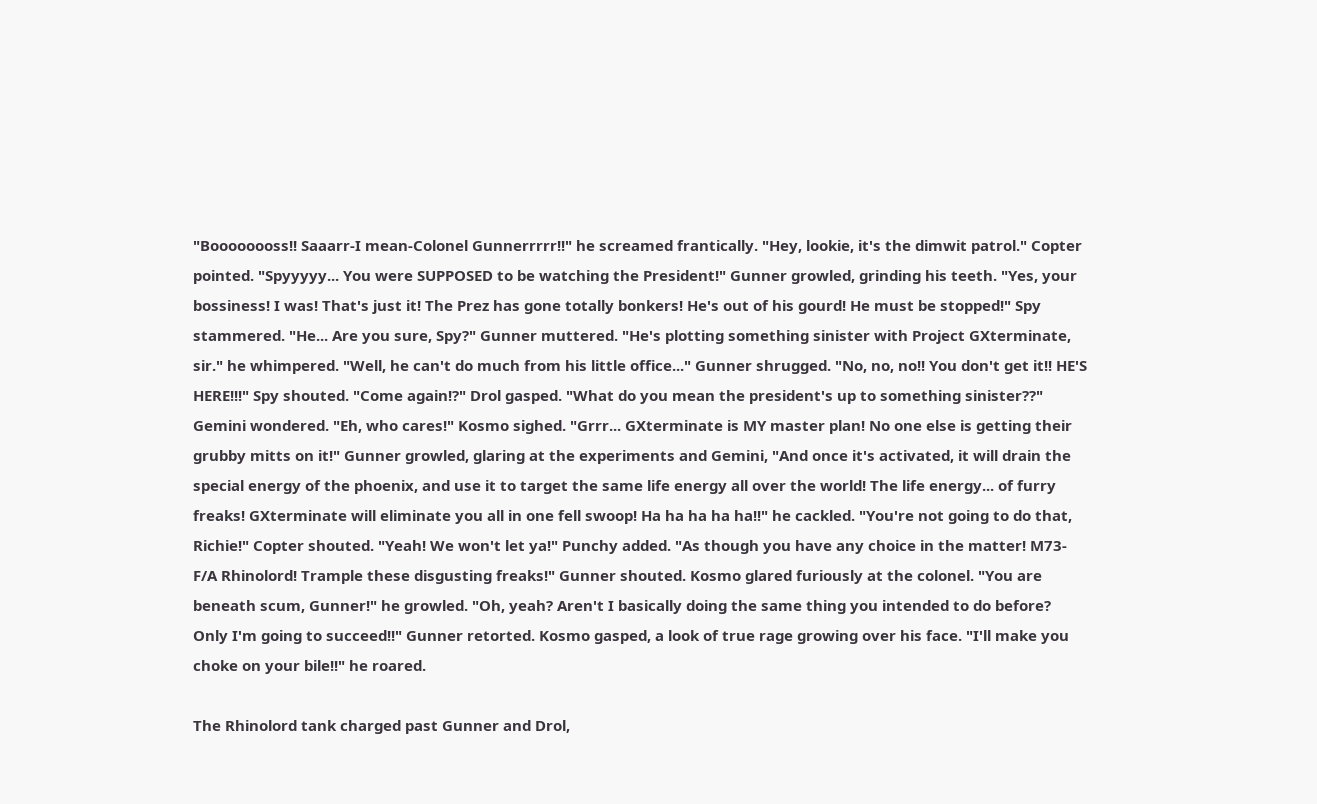"Boooooooss!! Saaarr-I mean-Colonel Gunnerrrrr!!" he screamed frantically. "Hey, lookie, it's the dimwit patrol." Copter pointed. "Spyyyyy... You were SUPPOSED to be watching the President!" Gunner growled, grinding his teeth. "Yes, your bossiness! I was! That's just it! The Prez has gone totally bonkers! He's out of his gourd! He must be stopped!" Spy stammered. "He... Are you sure, Spy?" Gunner muttered. "He's plotting something sinister with Project GXterminate, sir." he whimpered. "Well, he can't do much from his little office..." Gunner shrugged. "No, no, no!! You don't get it!! HE'S HERE!!!" Spy shouted. "Come again!?" Drol gasped. "What do you mean the president's up to something sinister??" Gemini wondered. "Eh, who cares!" Kosmo sighed. "Grrr... GXterminate is MY master plan! No one else is getting their grubby mitts on it!" Gunner growled, glaring at the experiments and Gemini, "And once it's activated, it will drain the special energy of the phoenix, and use it to target the same life energy all over the world! The life energy... of furry freaks! GXterminate will eliminate you all in one fell swoop! Ha ha ha ha ha!!" he cackled. "You're not going to do that, Richie!" Copter shouted. "Yeah! We won't let ya!" Punchy added. "As though you have any choice in the matter! M73-F/A Rhinolord! Trample these disgusting freaks!" Gunner shouted. Kosmo glared furiously at the colonel. "You are beneath scum, Gunner!" he growled. "Oh, yeah? Aren't I basically doing the same thing you intended to do before? Only I'm going to succeed!!" Gunner retorted. Kosmo gasped, a look of true rage growing over his face. "I'll make you choke on your bile!!" he roared.

The Rhinolord tank charged past Gunner and Drol,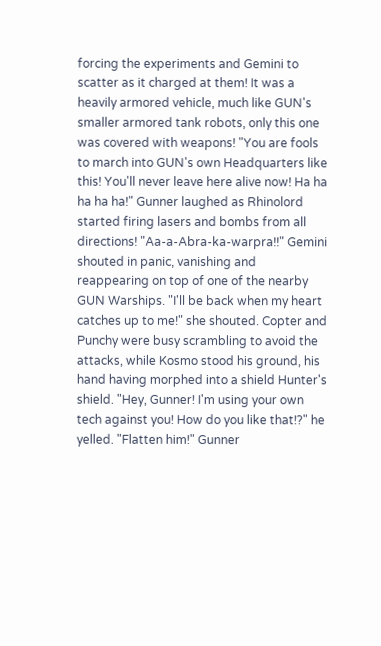forcing the experiments and Gemini to scatter as it charged at them! It was a heavily armored vehicle, much like GUN's smaller armored tank robots, only this one was covered with weapons! "You are fools to march into GUN's own Headquarters like this! You'll never leave here alive now! Ha ha ha ha ha!" Gunner laughed as Rhinolord started firing lasers and bombs from all directions! "Aa-a-Abra-ka-warpra!!" Gemini shouted in panic, vanishing and reappearing on top of one of the nearby GUN Warships. "I'll be back when my heart catches up to me!" she shouted. Copter and Punchy were busy scrambling to avoid the attacks, while Kosmo stood his ground, his hand having morphed into a shield Hunter's shield. "Hey, Gunner! I'm using your own tech against you! How do you like that!?" he yelled. "Flatten him!" Gunner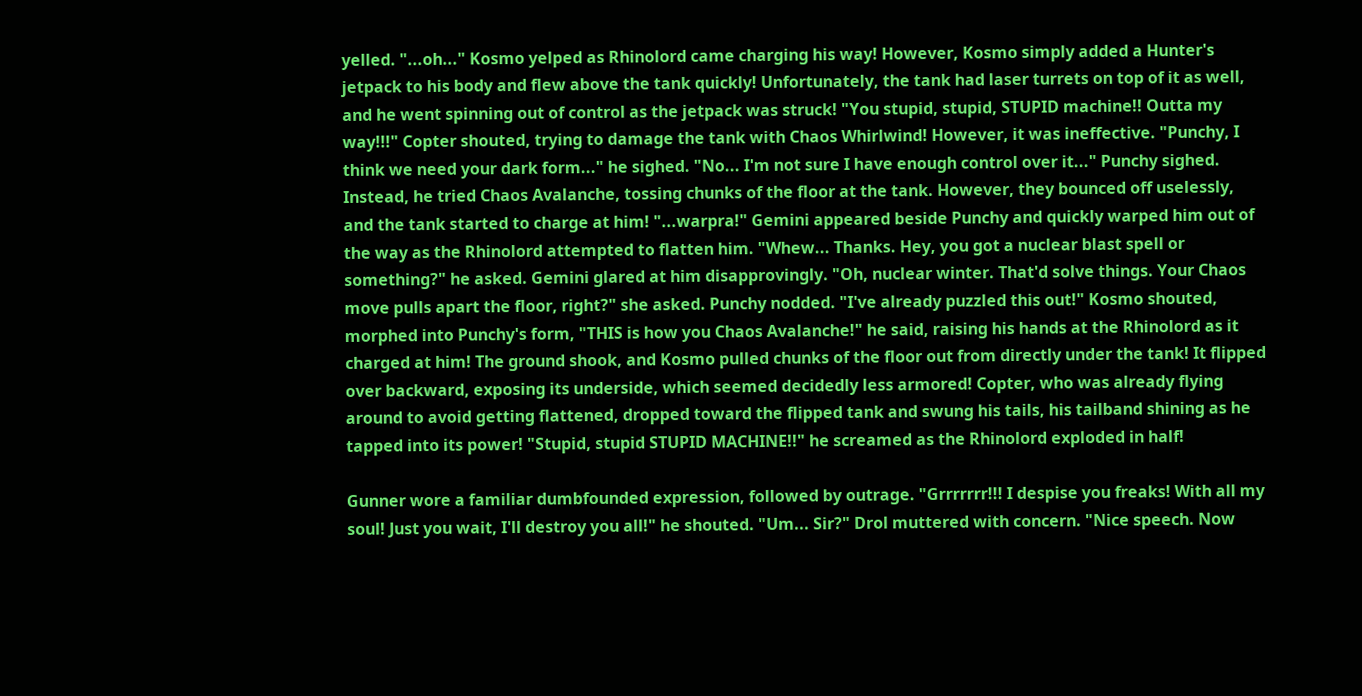yelled. "...oh..." Kosmo yelped as Rhinolord came charging his way! However, Kosmo simply added a Hunter's jetpack to his body and flew above the tank quickly! Unfortunately, the tank had laser turrets on top of it as well, and he went spinning out of control as the jetpack was struck! "You stupid, stupid, STUPID machine!! Outta my way!!!" Copter shouted, trying to damage the tank with Chaos Whirlwind! However, it was ineffective. "Punchy, I think we need your dark form..." he sighed. "No... I'm not sure I have enough control over it..." Punchy sighed. Instead, he tried Chaos Avalanche, tossing chunks of the floor at the tank. However, they bounced off uselessly, and the tank started to charge at him! "...warpra!" Gemini appeared beside Punchy and quickly warped him out of the way as the Rhinolord attempted to flatten him. "Whew... Thanks. Hey, you got a nuclear blast spell or something?" he asked. Gemini glared at him disapprovingly. "Oh, nuclear winter. That'd solve things. Your Chaos move pulls apart the floor, right?" she asked. Punchy nodded. "I've already puzzled this out!" Kosmo shouted, morphed into Punchy's form, "THIS is how you Chaos Avalanche!" he said, raising his hands at the Rhinolord as it charged at him! The ground shook, and Kosmo pulled chunks of the floor out from directly under the tank! It flipped over backward, exposing its underside, which seemed decidedly less armored! Copter, who was already flying around to avoid getting flattened, dropped toward the flipped tank and swung his tails, his tailband shining as he tapped into its power! "Stupid, stupid STUPID MACHINE!!" he screamed as the Rhinolord exploded in half!

Gunner wore a familiar dumbfounded expression, followed by outrage. "Grrrrrrr!!! I despise you freaks! With all my soul! Just you wait, I'll destroy you all!" he shouted. "Um... Sir?" Drol muttered with concern. "Nice speech. Now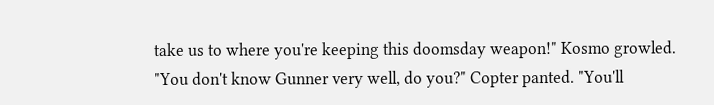take us to where you're keeping this doomsday weapon!" Kosmo growled. "You don't know Gunner very well, do you?" Copter panted. "You'll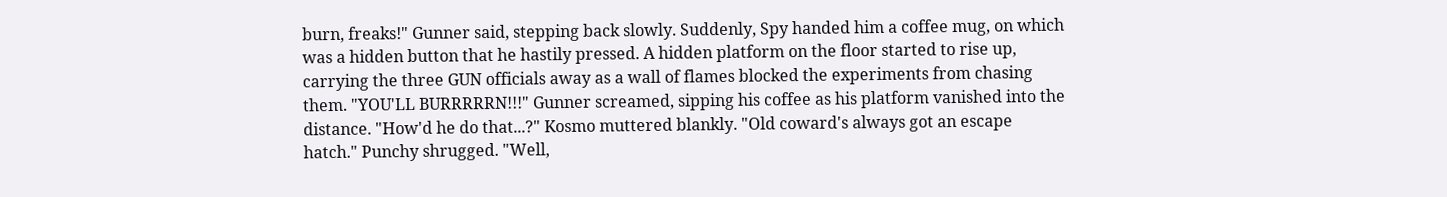burn, freaks!" Gunner said, stepping back slowly. Suddenly, Spy handed him a coffee mug, on which was a hidden button that he hastily pressed. A hidden platform on the floor started to rise up, carrying the three GUN officials away as a wall of flames blocked the experiments from chasing them. "YOU'LL BURRRRRN!!!" Gunner screamed, sipping his coffee as his platform vanished into the distance. "How'd he do that...?" Kosmo muttered blankly. "Old coward's always got an escape hatch." Punchy shrugged. "Well,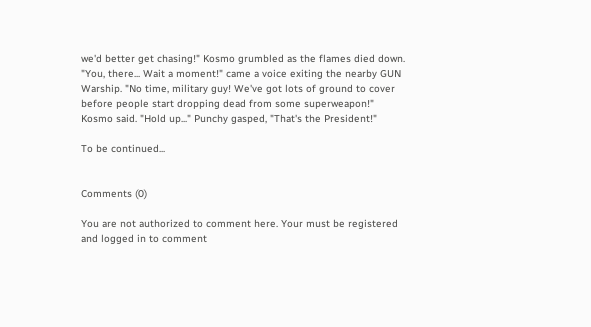we'd better get chasing!" Kosmo grumbled as the flames died down. "You, there... Wait a moment!" came a voice exiting the nearby GUN Warship. "No time, military guy! We've got lots of ground to cover before people start dropping dead from some superweapon!" Kosmo said. "Hold up..." Punchy gasped, "That's the President!"

To be continued...


Comments (0)

You are not authorized to comment here. Your must be registered and logged in to comment